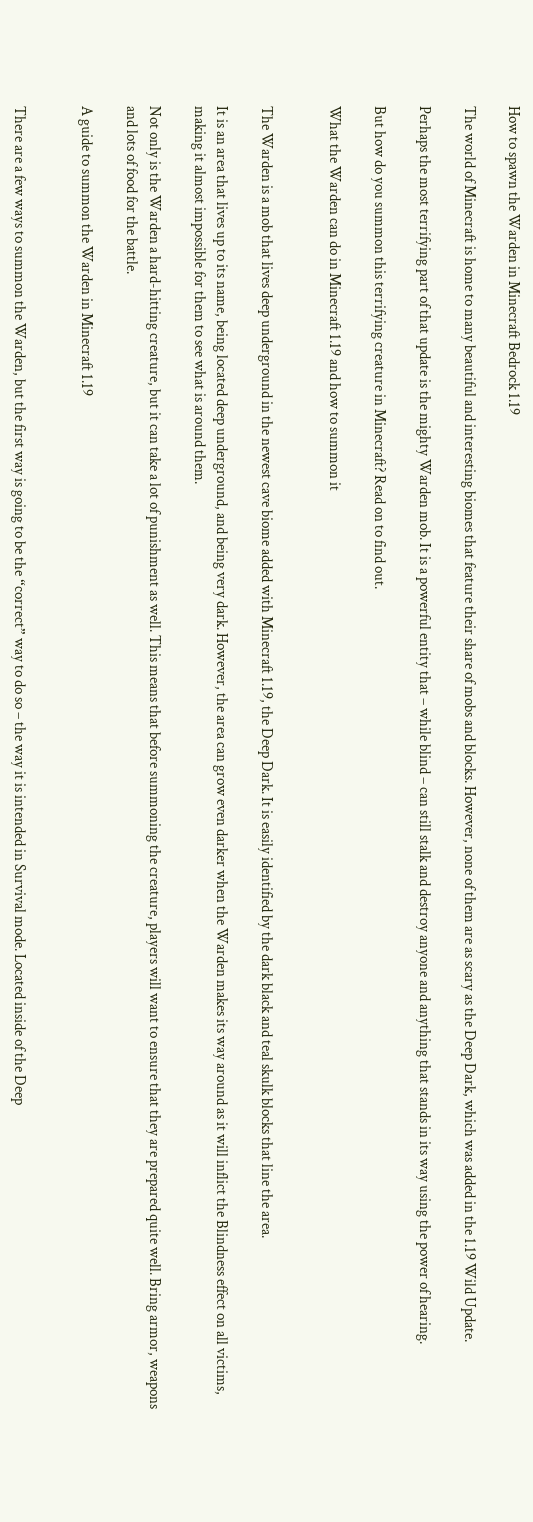How to spawn the Warden in Minecraft Bedrock 1.19

The world of Minecraft is home to many beautiful and interesting biomes that feature their share of mobs and blocks. However, none of them are as scary as the Deep Dark, which was added in the 1.19 Wild Update.

Perhaps the most terrifying part of that update is the mighty Warden mob. It is a powerful entity that – while blind – can still stalk and destroy anyone and anything that stands in its way using the power of hearing.

But how do you summon this terrifying creature in Minecraft? Read on to find out.

What the Warden can do in Minecraft 1.19 and how to summon it


The Warden is a mob that lives deep underground in the newest cave biome added with Minecraft 1.19, the Deep Dark. It is easily identified by the dark black and teal skulk blocks that line the area.

It is an area that lives up to its name, being located deep underground, and being very dark. However, the area can grow even darker when the Warden makes its way around as it will inflict the Blindness effect on all victims, making it almost impossible for them to see what is around them.

Not only is the Warden a hard-hitting creature, but it can take a lot of punishment as well. This means that before summoning the creature, players will want to ensure that they are prepared quite well. Bring armor, weapons and lots of food for the battle.

A guide to summon the Warden in Minecraft 1.19


There are a few ways to summon the Warden, but the first way is going to be the “correct” way to do so – the way it is intended in Survival mode. Located inside of the Deep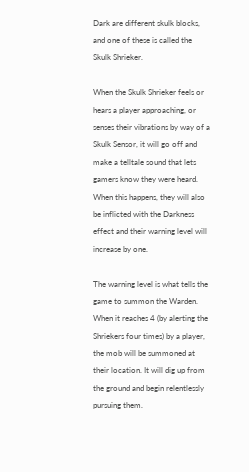Dark are different skulk blocks, and one of these is called the Skulk Shrieker.

When the Skulk Shrieker feels or hears a player approaching, or senses their vibrations by way of a Skulk Sensor, it will go off and make a telltale sound that lets gamers know they were heard. When this happens, they will also be inflicted with the Darkness effect and their warning level will increase by one.

The warning level is what tells the game to summon the Warden. When it reaches 4 (by alerting the Shriekers four times) by a player, the mob will be summoned at their location. It will dig up from the ground and begin relentlessly pursuing them.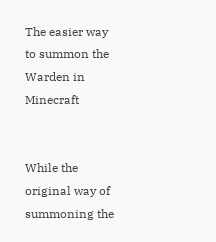The easier way to summon the Warden in Minecraft


While the original way of summoning the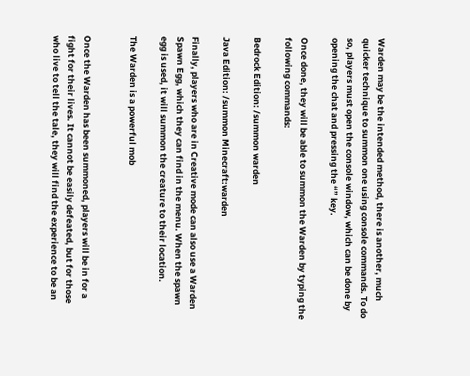Warden may be the intended method, there is another, much quicker technique to summon one using console commands. To do so, players must open the console window, which can be done by opening the chat and pressing the “” key.

Once done, they will be able to summon the Warden by typing the following commands:

Bedrock Edition: /summon warden

Java Edition: /summon Minecraft:warden

Finally, players who are in Creative mode can also use a Warden Spawn Egg, which they can find in the menu. When the spawn egg is used, it will summon the creature to their location.

The Warden is a powerful mob


Once the Warden has been summoned, players will be in for a fight for their lives. It cannot be easily defeated, but for those who live to tell the tale, they will find the experience to be an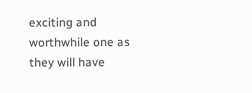exciting and worthwhile one as they will have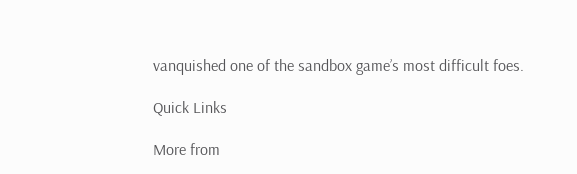vanquished one of the sandbox game’s most difficult foes.

Quick Links

More from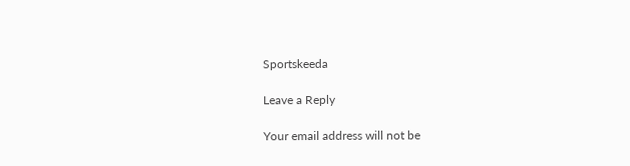Sportskeeda

Leave a Reply

Your email address will not be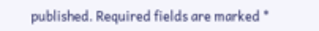published. Required fields are marked *